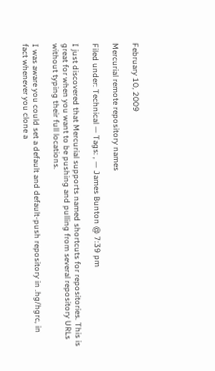February 10, 2009

Mercurial remote repository names

Filed under: Technical — Tags: , — James Bunton @ 7:39 pm

I just discovered that Mercurial supports named shortcuts for repositories. This is great for when you want to be pushing and pulling from several repository URLs without typing their full locations.

I was aware you could set a default and default-push repository in .hg/hgrc, in fact whenever you clone a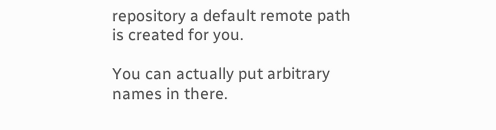repository a default remote path is created for you.

You can actually put arbitrary names in there.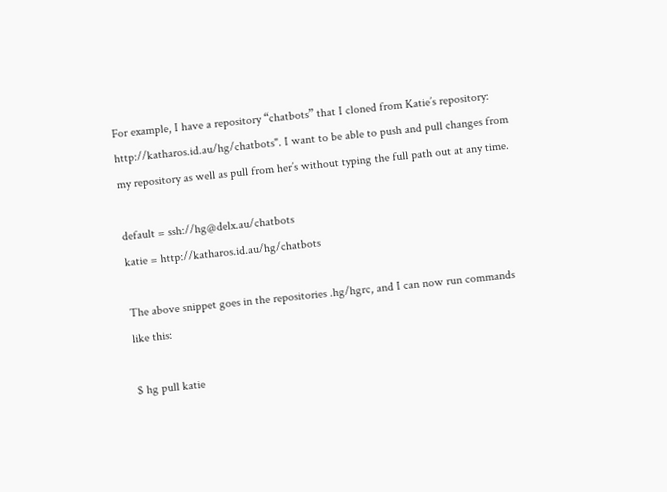For example, I have a repository “chatbots” that I cloned from Katie’s repository: http://katharos.id.au/hg/chatbots". I want to be able to push and pull changes from my repository as well as pull from her’s without typing the full path out at any time.

default = ssh://hg@delx.au/chatbots
katie = http://katharos.id.au/hg/chatbots

The above snippet goes in the repositories .hg/hgrc, and I can now run commands like this:

$ hg pull katie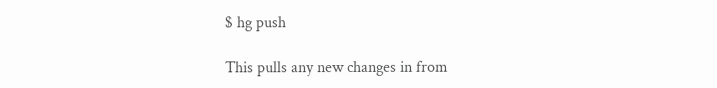$ hg push

This pulls any new changes in from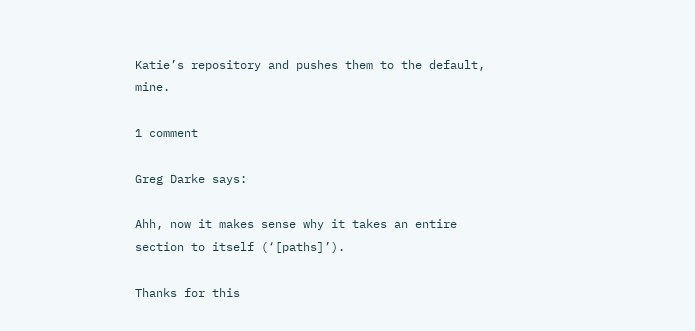Katie’s repository and pushes them to the default, mine.

1 comment

Greg Darke says:

Ahh, now it makes sense why it takes an entire section to itself (‘[paths]’).

Thanks for this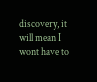discovery, it will mean I wont have to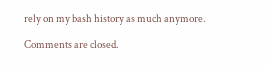rely on my bash history as much anymore.

Comments are closed.